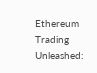Ethereum Trading Unleashed: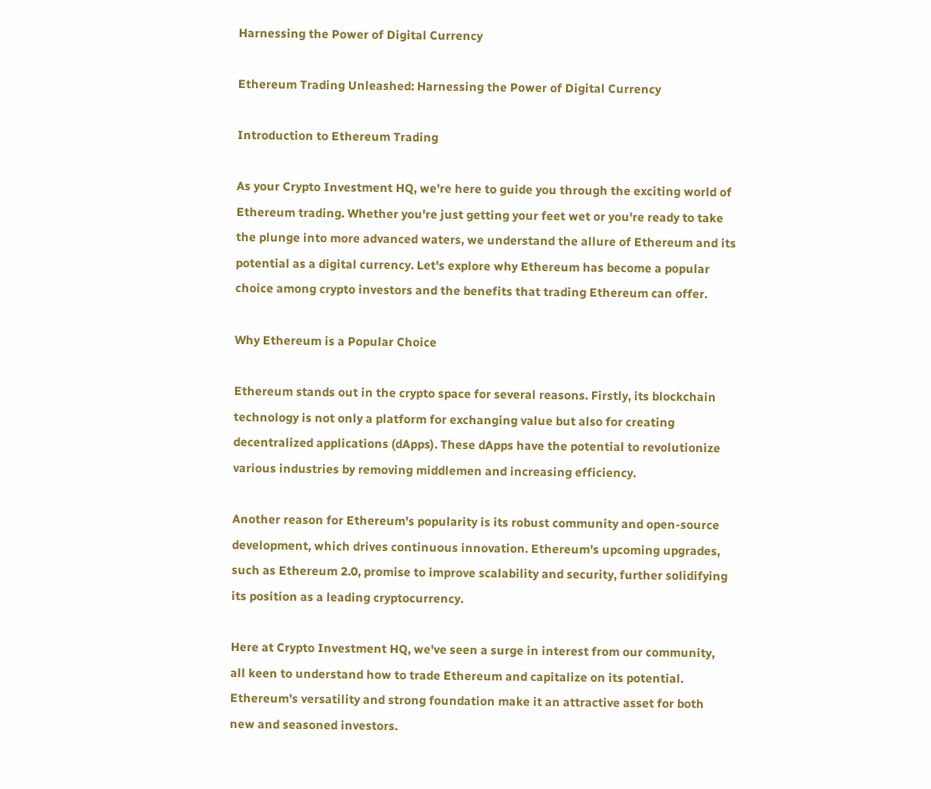Harnessing the Power of Digital Currency

Ethereum Trading Unleashed: Harnessing the Power of Digital Currency

Introduction to Ethereum Trading

As your Crypto Investment HQ, we're here to guide you through the exciting world of Ethereum trading. Whether you're just getting your feet wet or you're ready to take the plunge into more advanced waters, we understand the allure of Ethereum and its potential as a digital currency. Let's explore why Ethereum has become a popular choice among crypto investors and the benefits that trading Ethereum can offer.

Why Ethereum is a Popular Choice

Ethereum stands out in the crypto space for several reasons. Firstly, its blockchain technology is not only a platform for exchanging value but also for creating decentralized applications (dApps). These dApps have the potential to revolutionize various industries by removing middlemen and increasing efficiency.

Another reason for Ethereum's popularity is its robust community and open-source development, which drives continuous innovation. Ethereum's upcoming upgrades, such as Ethereum 2.0, promise to improve scalability and security, further solidifying its position as a leading cryptocurrency.

Here at Crypto Investment HQ, we've seen a surge in interest from our community, all keen to understand how to trade Ethereum and capitalize on its potential. Ethereum's versatility and strong foundation make it an attractive asset for both new and seasoned investors.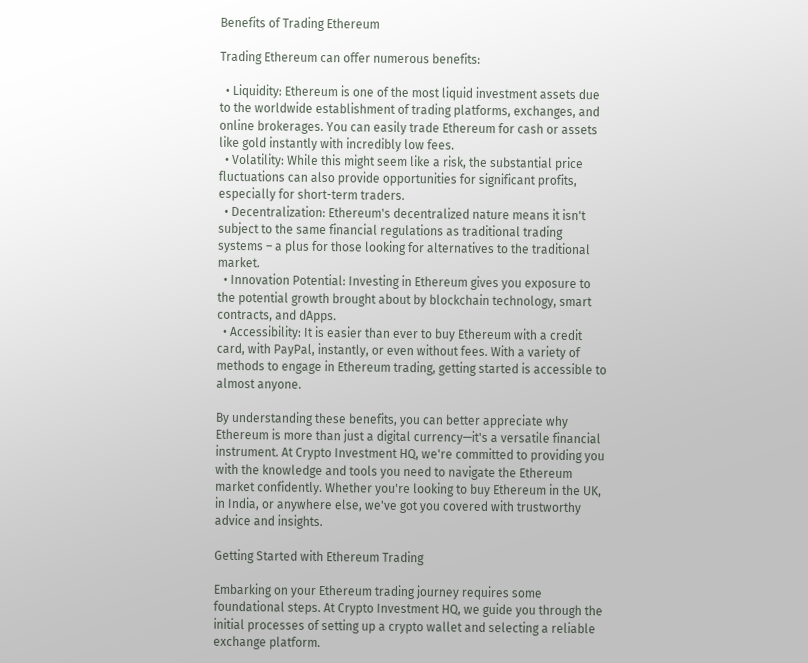Benefits of Trading Ethereum

Trading Ethereum can offer numerous benefits:

  • Liquidity: Ethereum is one of the most liquid investment assets due to the worldwide establishment of trading platforms, exchanges, and online brokerages. You can easily trade Ethereum for cash or assets like gold instantly with incredibly low fees.
  • Volatility: While this might seem like a risk, the substantial price fluctuations can also provide opportunities for significant profits, especially for short-term traders.
  • Decentralization: Ethereum's decentralized nature means it isn't subject to the same financial regulations as traditional trading systems – a plus for those looking for alternatives to the traditional market.
  • Innovation Potential: Investing in Ethereum gives you exposure to the potential growth brought about by blockchain technology, smart contracts, and dApps.
  • Accessibility: It is easier than ever to buy Ethereum with a credit card, with PayPal, instantly, or even without fees. With a variety of methods to engage in Ethereum trading, getting started is accessible to almost anyone.

By understanding these benefits, you can better appreciate why Ethereum is more than just a digital currency—it's a versatile financial instrument. At Crypto Investment HQ, we're committed to providing you with the knowledge and tools you need to navigate the Ethereum market confidently. Whether you're looking to buy Ethereum in the UK, in India, or anywhere else, we've got you covered with trustworthy advice and insights.

Getting Started with Ethereum Trading

Embarking on your Ethereum trading journey requires some foundational steps. At Crypto Investment HQ, we guide you through the initial processes of setting up a crypto wallet and selecting a reliable exchange platform.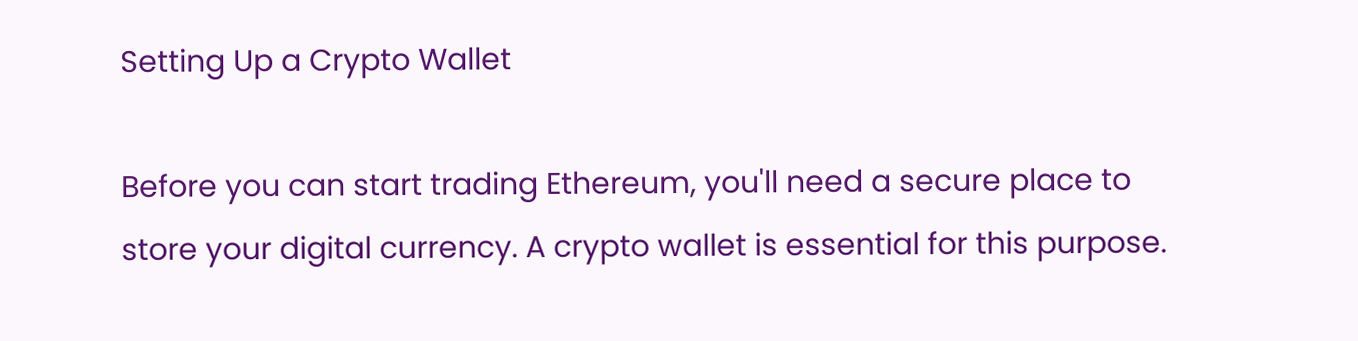Setting Up a Crypto Wallet

Before you can start trading Ethereum, you'll need a secure place to store your digital currency. A crypto wallet is essential for this purpose.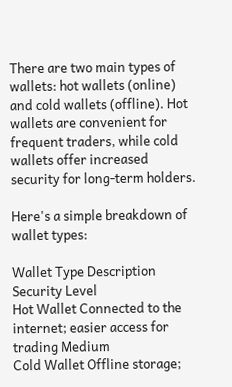There are two main types of wallets: hot wallets (online) and cold wallets (offline). Hot wallets are convenient for frequent traders, while cold wallets offer increased security for long-term holders.

Here's a simple breakdown of wallet types:

Wallet Type Description Security Level
Hot Wallet Connected to the internet; easier access for trading Medium
Cold Wallet Offline storage;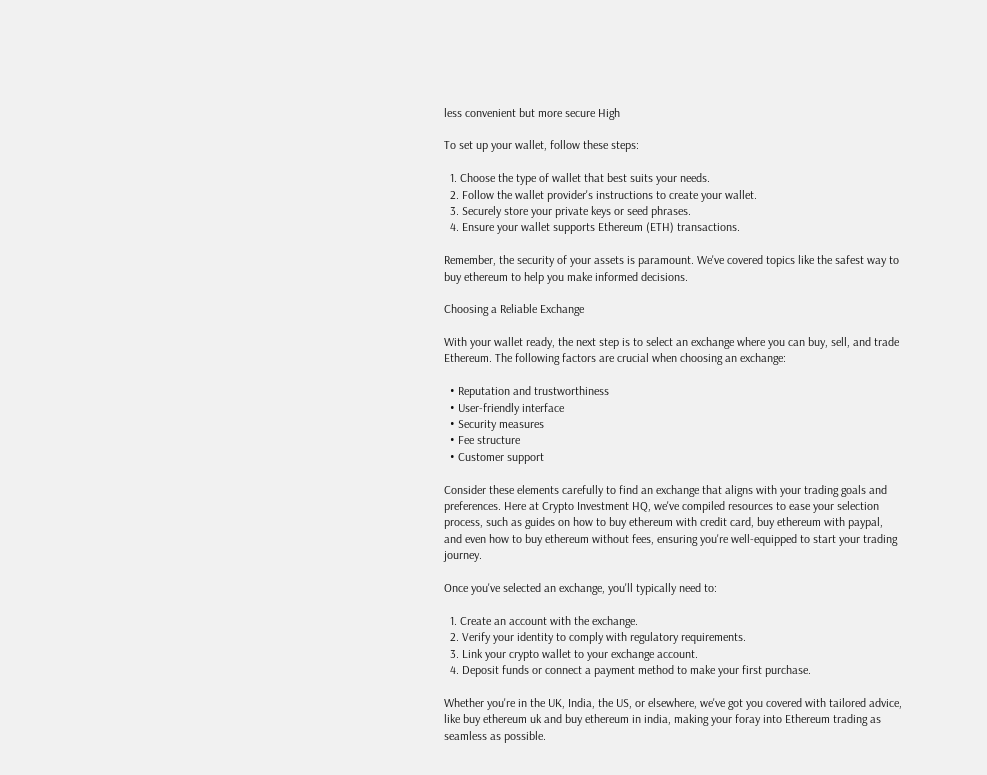less convenient but more secure High

To set up your wallet, follow these steps:

  1. Choose the type of wallet that best suits your needs.
  2. Follow the wallet provider's instructions to create your wallet.
  3. Securely store your private keys or seed phrases.
  4. Ensure your wallet supports Ethereum (ETH) transactions.

Remember, the security of your assets is paramount. We've covered topics like the safest way to buy ethereum to help you make informed decisions.

Choosing a Reliable Exchange

With your wallet ready, the next step is to select an exchange where you can buy, sell, and trade Ethereum. The following factors are crucial when choosing an exchange:

  • Reputation and trustworthiness
  • User-friendly interface
  • Security measures
  • Fee structure
  • Customer support

Consider these elements carefully to find an exchange that aligns with your trading goals and preferences. Here at Crypto Investment HQ, we've compiled resources to ease your selection process, such as guides on how to buy ethereum with credit card, buy ethereum with paypal, and even how to buy ethereum without fees, ensuring you're well-equipped to start your trading journey.

Once you've selected an exchange, you'll typically need to:

  1. Create an account with the exchange.
  2. Verify your identity to comply with regulatory requirements.
  3. Link your crypto wallet to your exchange account.
  4. Deposit funds or connect a payment method to make your first purchase.

Whether you're in the UK, India, the US, or elsewhere, we've got you covered with tailored advice, like buy ethereum uk and buy ethereum in india, making your foray into Ethereum trading as seamless as possible.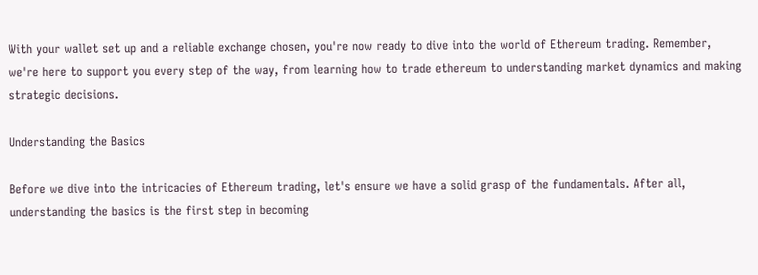With your wallet set up and a reliable exchange chosen, you're now ready to dive into the world of Ethereum trading. Remember, we're here to support you every step of the way, from learning how to trade ethereum to understanding market dynamics and making strategic decisions.

Understanding the Basics

Before we dive into the intricacies of Ethereum trading, let's ensure we have a solid grasp of the fundamentals. After all, understanding the basics is the first step in becoming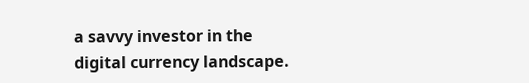a savvy investor in the digital currency landscape.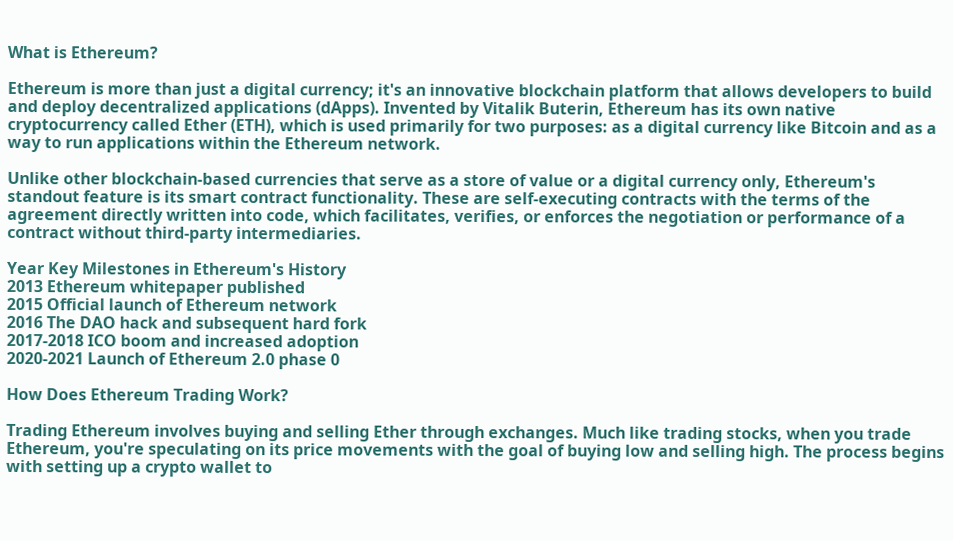What is Ethereum?

Ethereum is more than just a digital currency; it's an innovative blockchain platform that allows developers to build and deploy decentralized applications (dApps). Invented by Vitalik Buterin, Ethereum has its own native cryptocurrency called Ether (ETH), which is used primarily for two purposes: as a digital currency like Bitcoin and as a way to run applications within the Ethereum network.

Unlike other blockchain-based currencies that serve as a store of value or a digital currency only, Ethereum's standout feature is its smart contract functionality. These are self-executing contracts with the terms of the agreement directly written into code, which facilitates, verifies, or enforces the negotiation or performance of a contract without third-party intermediaries.

Year Key Milestones in Ethereum's History
2013 Ethereum whitepaper published
2015 Official launch of Ethereum network
2016 The DAO hack and subsequent hard fork
2017-2018 ICO boom and increased adoption
2020-2021 Launch of Ethereum 2.0 phase 0

How Does Ethereum Trading Work?

Trading Ethereum involves buying and selling Ether through exchanges. Much like trading stocks, when you trade Ethereum, you're speculating on its price movements with the goal of buying low and selling high. The process begins with setting up a crypto wallet to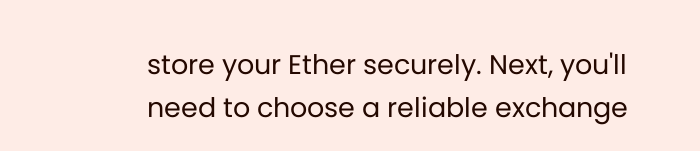store your Ether securely. Next, you'll need to choose a reliable exchange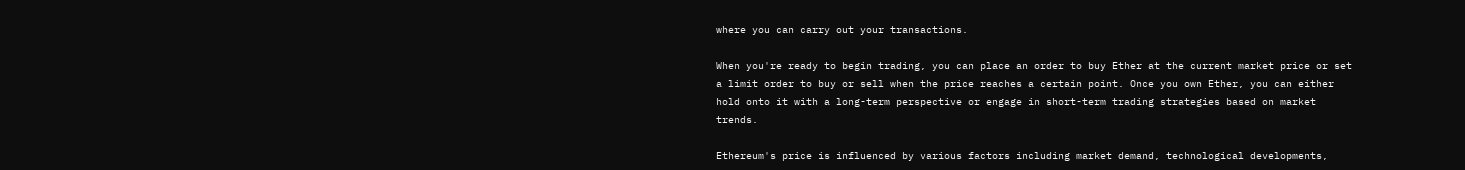where you can carry out your transactions.

When you're ready to begin trading, you can place an order to buy Ether at the current market price or set a limit order to buy or sell when the price reaches a certain point. Once you own Ether, you can either hold onto it with a long-term perspective or engage in short-term trading strategies based on market trends.

Ethereum's price is influenced by various factors including market demand, technological developments,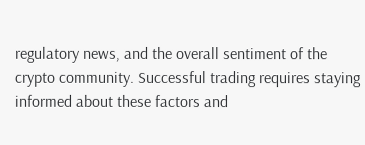regulatory news, and the overall sentiment of the crypto community. Successful trading requires staying informed about these factors and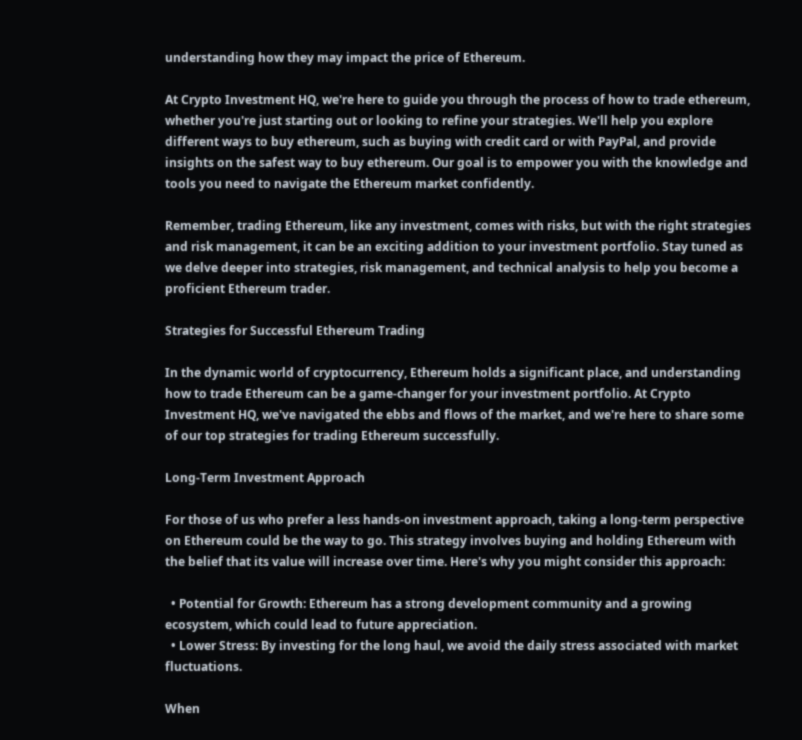understanding how they may impact the price of Ethereum.

At Crypto Investment HQ, we're here to guide you through the process of how to trade ethereum, whether you're just starting out or looking to refine your strategies. We'll help you explore different ways to buy ethereum, such as buying with credit card or with PayPal, and provide insights on the safest way to buy ethereum. Our goal is to empower you with the knowledge and tools you need to navigate the Ethereum market confidently.

Remember, trading Ethereum, like any investment, comes with risks, but with the right strategies and risk management, it can be an exciting addition to your investment portfolio. Stay tuned as we delve deeper into strategies, risk management, and technical analysis to help you become a proficient Ethereum trader.

Strategies for Successful Ethereum Trading

In the dynamic world of cryptocurrency, Ethereum holds a significant place, and understanding how to trade Ethereum can be a game-changer for your investment portfolio. At Crypto Investment HQ, we've navigated the ebbs and flows of the market, and we're here to share some of our top strategies for trading Ethereum successfully.

Long-Term Investment Approach

For those of us who prefer a less hands-on investment approach, taking a long-term perspective on Ethereum could be the way to go. This strategy involves buying and holding Ethereum with the belief that its value will increase over time. Here's why you might consider this approach:

  • Potential for Growth: Ethereum has a strong development community and a growing ecosystem, which could lead to future appreciation.
  • Lower Stress: By investing for the long haul, we avoid the daily stress associated with market fluctuations.

When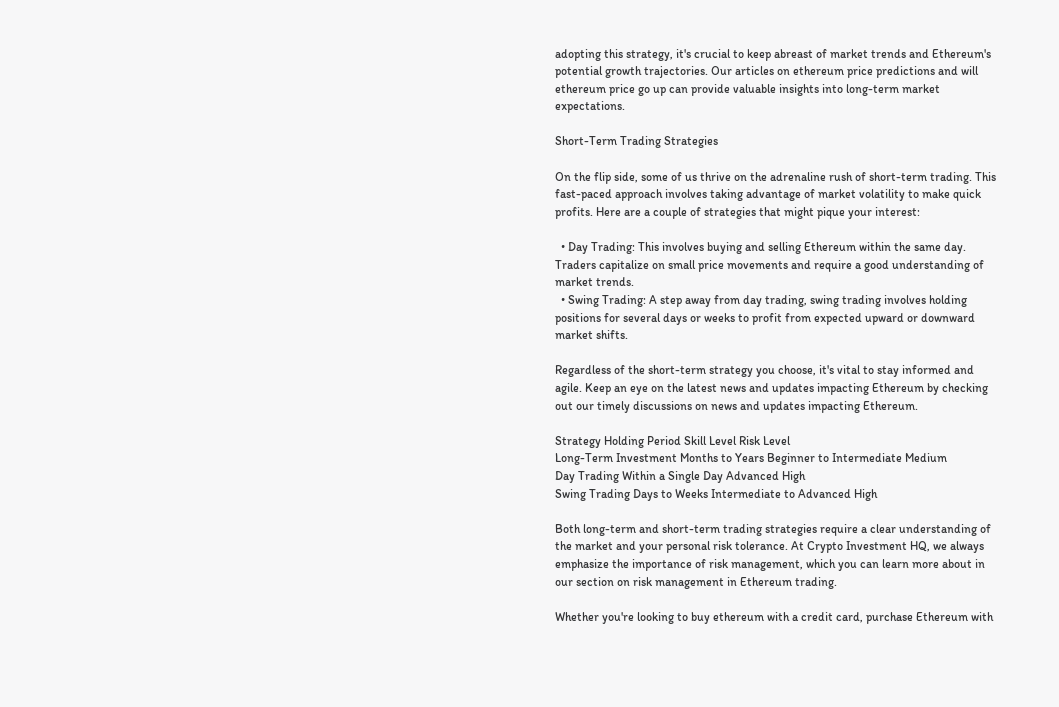adopting this strategy, it's crucial to keep abreast of market trends and Ethereum's potential growth trajectories. Our articles on ethereum price predictions and will ethereum price go up can provide valuable insights into long-term market expectations.

Short-Term Trading Strategies

On the flip side, some of us thrive on the adrenaline rush of short-term trading. This fast-paced approach involves taking advantage of market volatility to make quick profits. Here are a couple of strategies that might pique your interest:

  • Day Trading: This involves buying and selling Ethereum within the same day. Traders capitalize on small price movements and require a good understanding of market trends.
  • Swing Trading: A step away from day trading, swing trading involves holding positions for several days or weeks to profit from expected upward or downward market shifts.

Regardless of the short-term strategy you choose, it's vital to stay informed and agile. Keep an eye on the latest news and updates impacting Ethereum by checking out our timely discussions on news and updates impacting Ethereum.

Strategy Holding Period Skill Level Risk Level
Long-Term Investment Months to Years Beginner to Intermediate Medium
Day Trading Within a Single Day Advanced High
Swing Trading Days to Weeks Intermediate to Advanced High

Both long-term and short-term trading strategies require a clear understanding of the market and your personal risk tolerance. At Crypto Investment HQ, we always emphasize the importance of risk management, which you can learn more about in our section on risk management in Ethereum trading.

Whether you're looking to buy ethereum with a credit card, purchase Ethereum with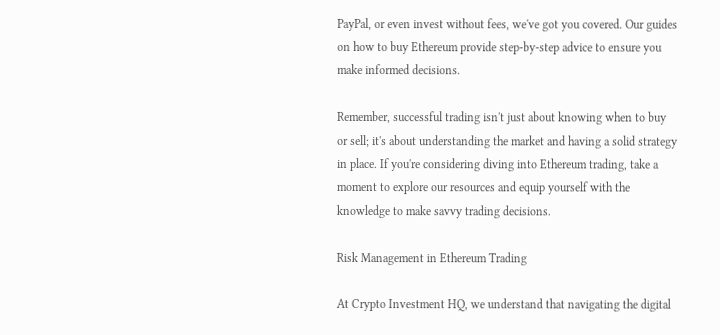PayPal, or even invest without fees, we've got you covered. Our guides on how to buy Ethereum provide step-by-step advice to ensure you make informed decisions.

Remember, successful trading isn't just about knowing when to buy or sell; it's about understanding the market and having a solid strategy in place. If you're considering diving into Ethereum trading, take a moment to explore our resources and equip yourself with the knowledge to make savvy trading decisions.

Risk Management in Ethereum Trading

At Crypto Investment HQ, we understand that navigating the digital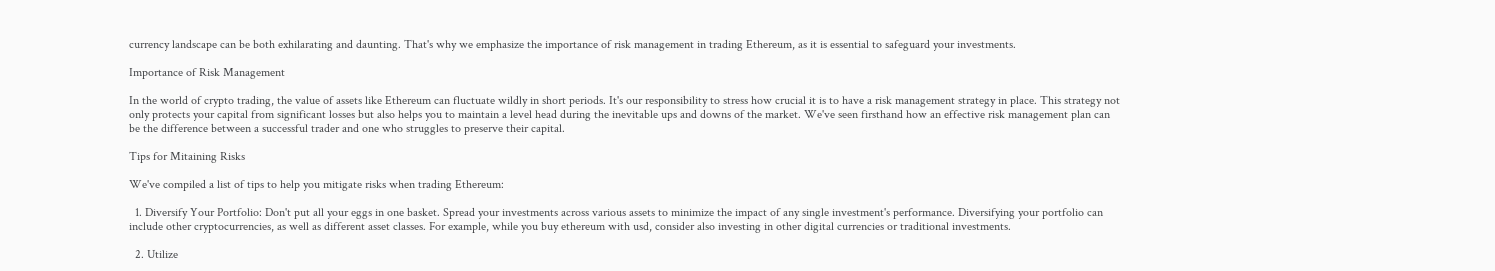currency landscape can be both exhilarating and daunting. That's why we emphasize the importance of risk management in trading Ethereum, as it is essential to safeguard your investments.

Importance of Risk Management

In the world of crypto trading, the value of assets like Ethereum can fluctuate wildly in short periods. It's our responsibility to stress how crucial it is to have a risk management strategy in place. This strategy not only protects your capital from significant losses but also helps you to maintain a level head during the inevitable ups and downs of the market. We've seen firsthand how an effective risk management plan can be the difference between a successful trader and one who struggles to preserve their capital.

Tips for Mitaining Risks

We've compiled a list of tips to help you mitigate risks when trading Ethereum:

  1. Diversify Your Portfolio: Don't put all your eggs in one basket. Spread your investments across various assets to minimize the impact of any single investment's performance. Diversifying your portfolio can include other cryptocurrencies, as well as different asset classes. For example, while you buy ethereum with usd, consider also investing in other digital currencies or traditional investments.

  2. Utilize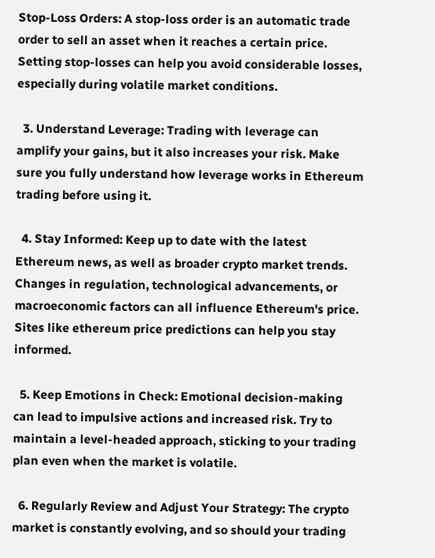Stop-Loss Orders: A stop-loss order is an automatic trade order to sell an asset when it reaches a certain price. Setting stop-losses can help you avoid considerable losses, especially during volatile market conditions.

  3. Understand Leverage: Trading with leverage can amplify your gains, but it also increases your risk. Make sure you fully understand how leverage works in Ethereum trading before using it.

  4. Stay Informed: Keep up to date with the latest Ethereum news, as well as broader crypto market trends. Changes in regulation, technological advancements, or macroeconomic factors can all influence Ethereum's price. Sites like ethereum price predictions can help you stay informed.

  5. Keep Emotions in Check: Emotional decision-making can lead to impulsive actions and increased risk. Try to maintain a level-headed approach, sticking to your trading plan even when the market is volatile.

  6. Regularly Review and Adjust Your Strategy: The crypto market is constantly evolving, and so should your trading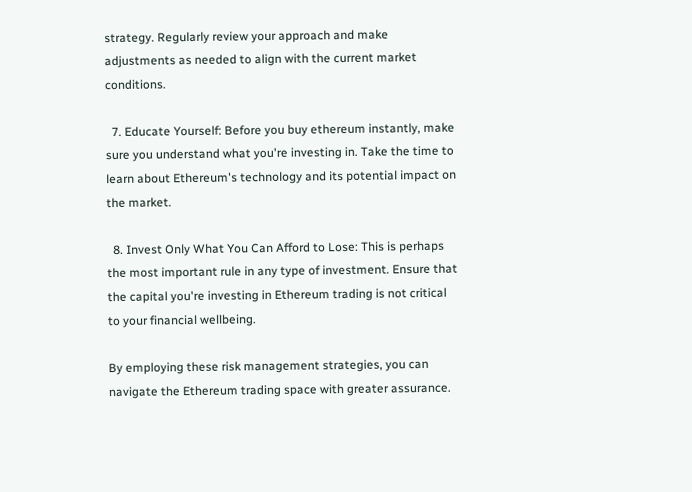strategy. Regularly review your approach and make adjustments as needed to align with the current market conditions.

  7. Educate Yourself: Before you buy ethereum instantly, make sure you understand what you're investing in. Take the time to learn about Ethereum's technology and its potential impact on the market.

  8. Invest Only What You Can Afford to Lose: This is perhaps the most important rule in any type of investment. Ensure that the capital you're investing in Ethereum trading is not critical to your financial wellbeing.

By employing these risk management strategies, you can navigate the Ethereum trading space with greater assurance.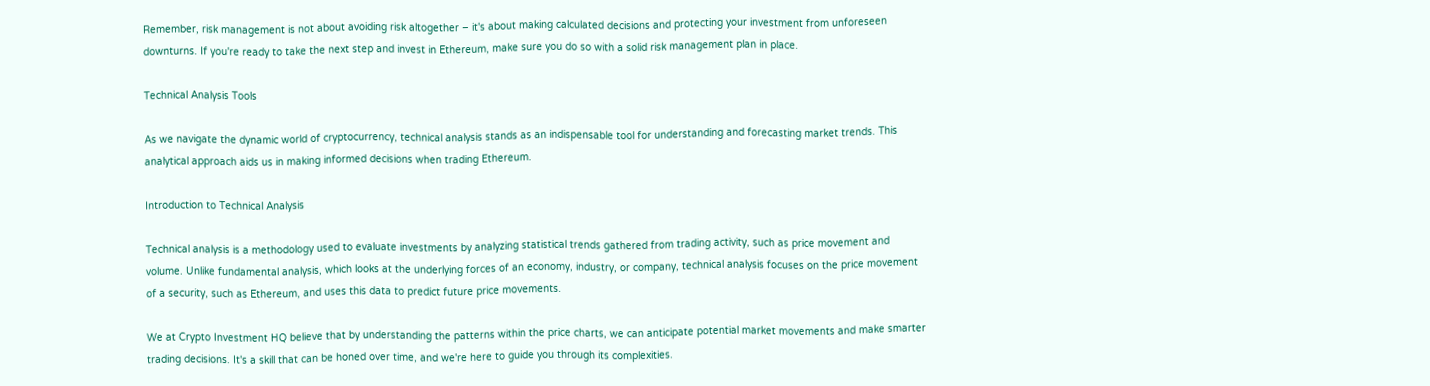Remember, risk management is not about avoiding risk altogether – it's about making calculated decisions and protecting your investment from unforeseen downturns. If you're ready to take the next step and invest in Ethereum, make sure you do so with a solid risk management plan in place.

Technical Analysis Tools

As we navigate the dynamic world of cryptocurrency, technical analysis stands as an indispensable tool for understanding and forecasting market trends. This analytical approach aids us in making informed decisions when trading Ethereum.

Introduction to Technical Analysis

Technical analysis is a methodology used to evaluate investments by analyzing statistical trends gathered from trading activity, such as price movement and volume. Unlike fundamental analysis, which looks at the underlying forces of an economy, industry, or company, technical analysis focuses on the price movement of a security, such as Ethereum, and uses this data to predict future price movements.

We at Crypto Investment HQ believe that by understanding the patterns within the price charts, we can anticipate potential market movements and make smarter trading decisions. It's a skill that can be honed over time, and we're here to guide you through its complexities.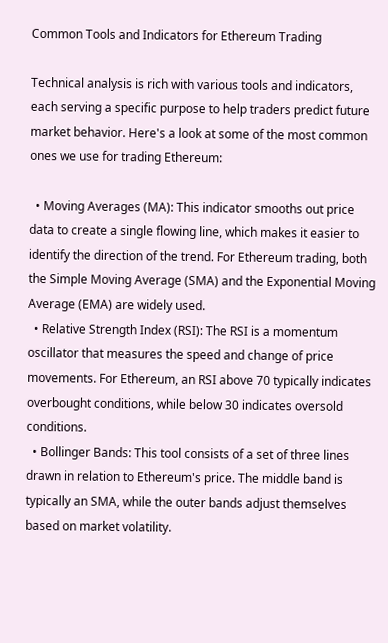Common Tools and Indicators for Ethereum Trading

Technical analysis is rich with various tools and indicators, each serving a specific purpose to help traders predict future market behavior. Here's a look at some of the most common ones we use for trading Ethereum:

  • Moving Averages (MA): This indicator smooths out price data to create a single flowing line, which makes it easier to identify the direction of the trend. For Ethereum trading, both the Simple Moving Average (SMA) and the Exponential Moving Average (EMA) are widely used.
  • Relative Strength Index (RSI): The RSI is a momentum oscillator that measures the speed and change of price movements. For Ethereum, an RSI above 70 typically indicates overbought conditions, while below 30 indicates oversold conditions.
  • Bollinger Bands: This tool consists of a set of three lines drawn in relation to Ethereum's price. The middle band is typically an SMA, while the outer bands adjust themselves based on market volatility.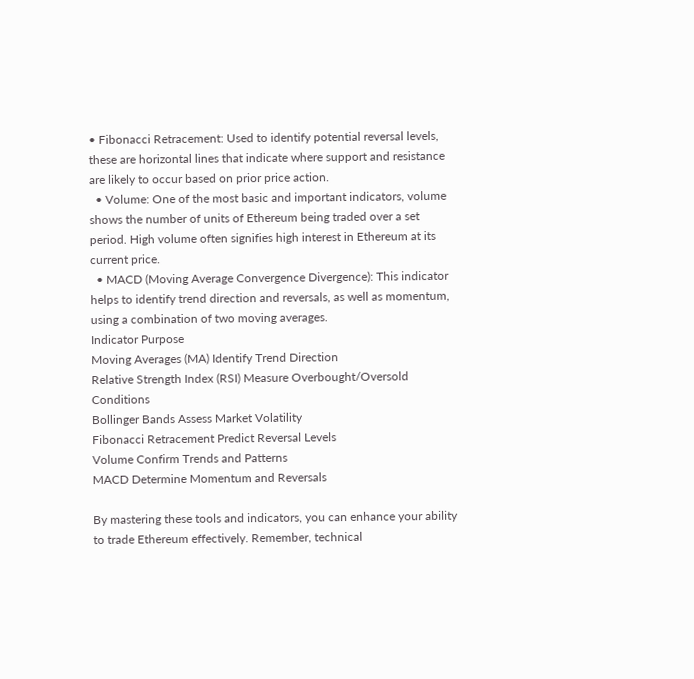• Fibonacci Retracement: Used to identify potential reversal levels, these are horizontal lines that indicate where support and resistance are likely to occur based on prior price action.
  • Volume: One of the most basic and important indicators, volume shows the number of units of Ethereum being traded over a set period. High volume often signifies high interest in Ethereum at its current price.
  • MACD (Moving Average Convergence Divergence): This indicator helps to identify trend direction and reversals, as well as momentum, using a combination of two moving averages.
Indicator Purpose
Moving Averages (MA) Identify Trend Direction
Relative Strength Index (RSI) Measure Overbought/Oversold Conditions
Bollinger Bands Assess Market Volatility
Fibonacci Retracement Predict Reversal Levels
Volume Confirm Trends and Patterns
MACD Determine Momentum and Reversals

By mastering these tools and indicators, you can enhance your ability to trade Ethereum effectively. Remember, technical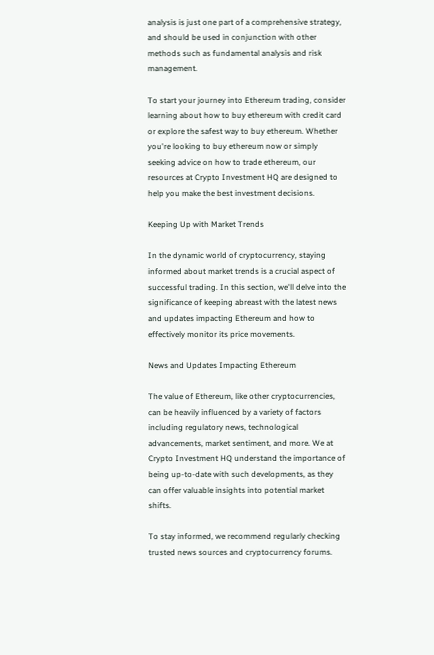analysis is just one part of a comprehensive strategy, and should be used in conjunction with other methods such as fundamental analysis and risk management.

To start your journey into Ethereum trading, consider learning about how to buy ethereum with credit card or explore the safest way to buy ethereum. Whether you're looking to buy ethereum now or simply seeking advice on how to trade ethereum, our resources at Crypto Investment HQ are designed to help you make the best investment decisions.

Keeping Up with Market Trends

In the dynamic world of cryptocurrency, staying informed about market trends is a crucial aspect of successful trading. In this section, we'll delve into the significance of keeping abreast with the latest news and updates impacting Ethereum and how to effectively monitor its price movements.

News and Updates Impacting Ethereum

The value of Ethereum, like other cryptocurrencies, can be heavily influenced by a variety of factors including regulatory news, technological advancements, market sentiment, and more. We at Crypto Investment HQ understand the importance of being up-to-date with such developments, as they can offer valuable insights into potential market shifts.

To stay informed, we recommend regularly checking trusted news sources and cryptocurrency forums.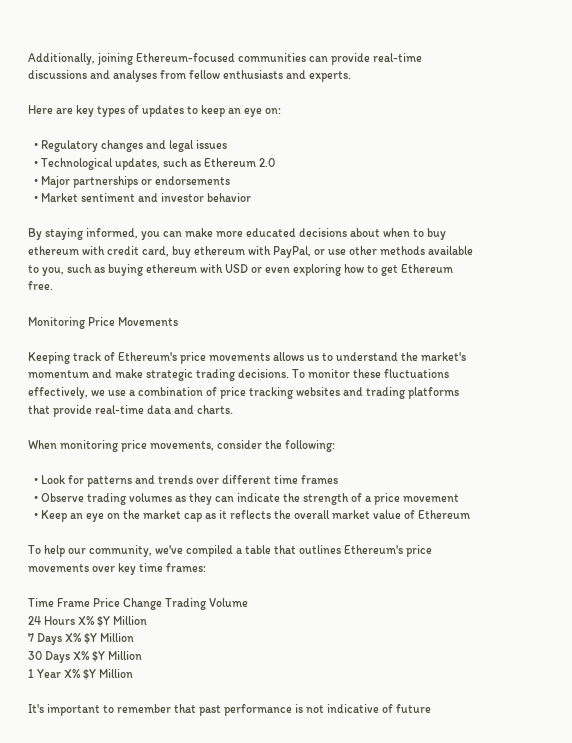Additionally, joining Ethereum-focused communities can provide real-time discussions and analyses from fellow enthusiasts and experts.

Here are key types of updates to keep an eye on:

  • Regulatory changes and legal issues
  • Technological updates, such as Ethereum 2.0
  • Major partnerships or endorsements
  • Market sentiment and investor behavior

By staying informed, you can make more educated decisions about when to buy ethereum with credit card, buy ethereum with PayPal, or use other methods available to you, such as buying ethereum with USD or even exploring how to get Ethereum free.

Monitoring Price Movements

Keeping track of Ethereum's price movements allows us to understand the market's momentum and make strategic trading decisions. To monitor these fluctuations effectively, we use a combination of price tracking websites and trading platforms that provide real-time data and charts.

When monitoring price movements, consider the following:

  • Look for patterns and trends over different time frames
  • Observe trading volumes as they can indicate the strength of a price movement
  • Keep an eye on the market cap as it reflects the overall market value of Ethereum

To help our community, we've compiled a table that outlines Ethereum's price movements over key time frames:

Time Frame Price Change Trading Volume
24 Hours X% $Y Million
7 Days X% $Y Million
30 Days X% $Y Million
1 Year X% $Y Million

It's important to remember that past performance is not indicative of future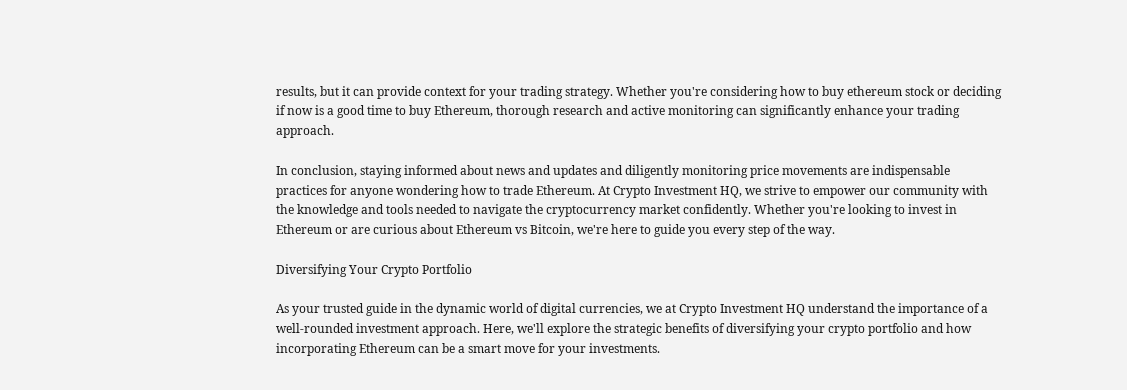results, but it can provide context for your trading strategy. Whether you're considering how to buy ethereum stock or deciding if now is a good time to buy Ethereum, thorough research and active monitoring can significantly enhance your trading approach.

In conclusion, staying informed about news and updates and diligently monitoring price movements are indispensable practices for anyone wondering how to trade Ethereum. At Crypto Investment HQ, we strive to empower our community with the knowledge and tools needed to navigate the cryptocurrency market confidently. Whether you're looking to invest in Ethereum or are curious about Ethereum vs Bitcoin, we're here to guide you every step of the way.

Diversifying Your Crypto Portfolio

As your trusted guide in the dynamic world of digital currencies, we at Crypto Investment HQ understand the importance of a well-rounded investment approach. Here, we'll explore the strategic benefits of diversifying your crypto portfolio and how incorporating Ethereum can be a smart move for your investments.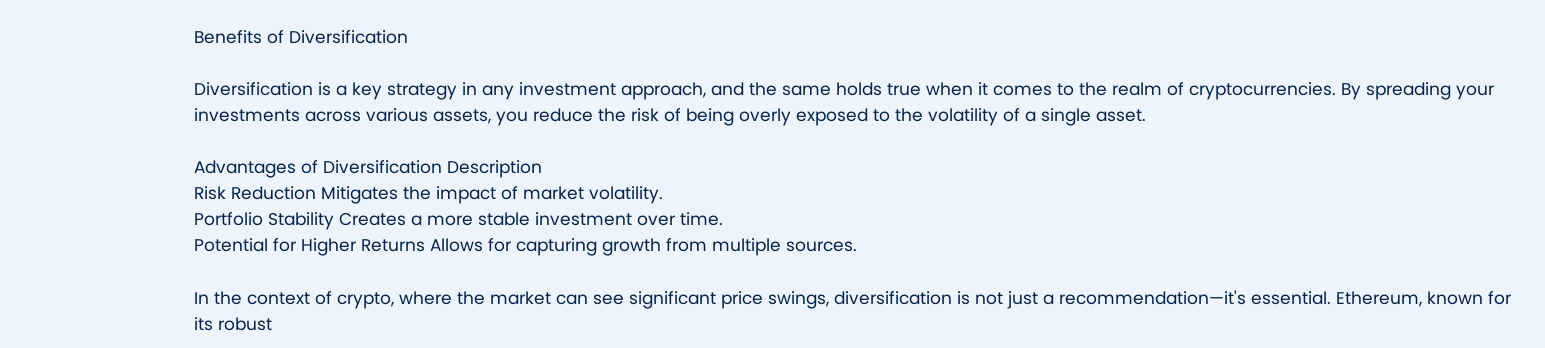Benefits of Diversification

Diversification is a key strategy in any investment approach, and the same holds true when it comes to the realm of cryptocurrencies. By spreading your investments across various assets, you reduce the risk of being overly exposed to the volatility of a single asset.

Advantages of Diversification Description
Risk Reduction Mitigates the impact of market volatility.
Portfolio Stability Creates a more stable investment over time.
Potential for Higher Returns Allows for capturing growth from multiple sources.

In the context of crypto, where the market can see significant price swings, diversification is not just a recommendation—it's essential. Ethereum, known for its robust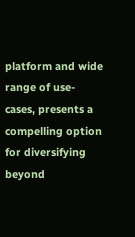platform and wide range of use-cases, presents a compelling option for diversifying beyond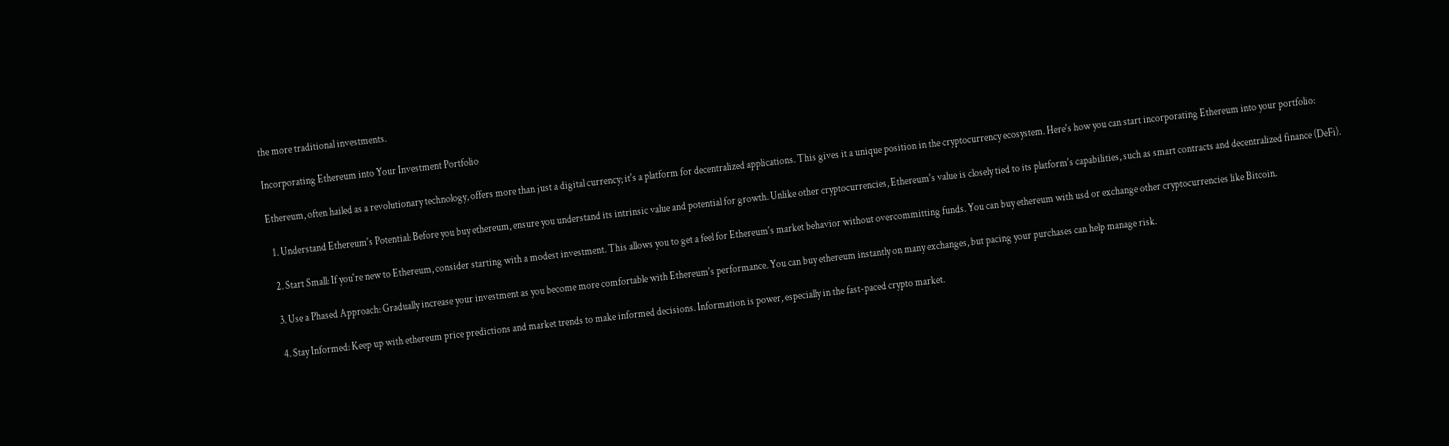the more traditional investments.

Incorporating Ethereum into Your Investment Portfolio

Ethereum, often hailed as a revolutionary technology, offers more than just a digital currency; it's a platform for decentralized applications. This gives it a unique position in the cryptocurrency ecosystem. Here's how you can start incorporating Ethereum into your portfolio:

  1. Understand Ethereum's Potential: Before you buy ethereum, ensure you understand its intrinsic value and potential for growth. Unlike other cryptocurrencies, Ethereum's value is closely tied to its platform's capabilities, such as smart contracts and decentralized finance (DeFi).

  2. Start Small: If you're new to Ethereum, consider starting with a modest investment. This allows you to get a feel for Ethereum's market behavior without overcommitting funds. You can buy ethereum with usd or exchange other cryptocurrencies like Bitcoin.

  3. Use a Phased Approach: Gradually increase your investment as you become more comfortable with Ethereum's performance. You can buy ethereum instantly on many exchanges, but pacing your purchases can help manage risk.

  4. Stay Informed: Keep up with ethereum price predictions and market trends to make informed decisions. Information is power, especially in the fast-paced crypto market.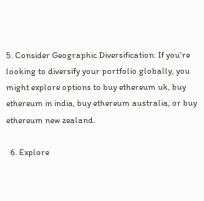5. Consider Geographic Diversification: If you're looking to diversify your portfolio globally, you might explore options to buy ethereum uk, buy ethereum in india, buy ethereum australia, or buy ethereum new zealand.

  6. Explore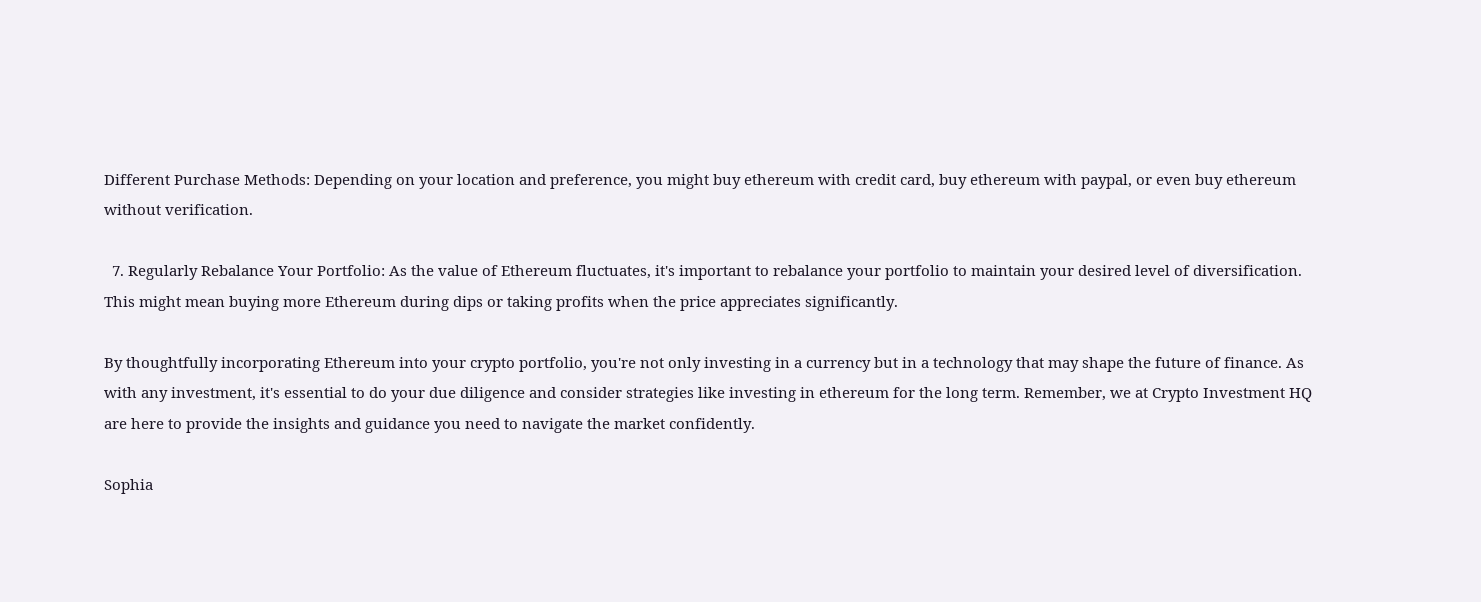Different Purchase Methods: Depending on your location and preference, you might buy ethereum with credit card, buy ethereum with paypal, or even buy ethereum without verification.

  7. Regularly Rebalance Your Portfolio: As the value of Ethereum fluctuates, it's important to rebalance your portfolio to maintain your desired level of diversification. This might mean buying more Ethereum during dips or taking profits when the price appreciates significantly.

By thoughtfully incorporating Ethereum into your crypto portfolio, you're not only investing in a currency but in a technology that may shape the future of finance. As with any investment, it's essential to do your due diligence and consider strategies like investing in ethereum for the long term. Remember, we at Crypto Investment HQ are here to provide the insights and guidance you need to navigate the market confidently.

Sophia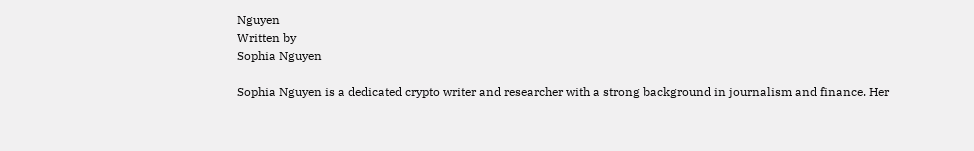Nguyen
Written by
Sophia Nguyen

Sophia Nguyen is a dedicated crypto writer and researcher with a strong background in journalism and finance. Her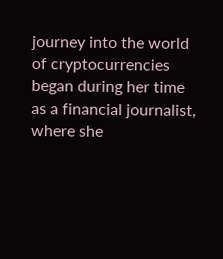journey into the world of cryptocurrencies began during her time as a financial journalist, where she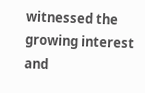witnessed the growing interest and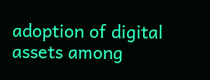adoption of digital assets among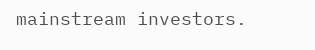mainstream investors.